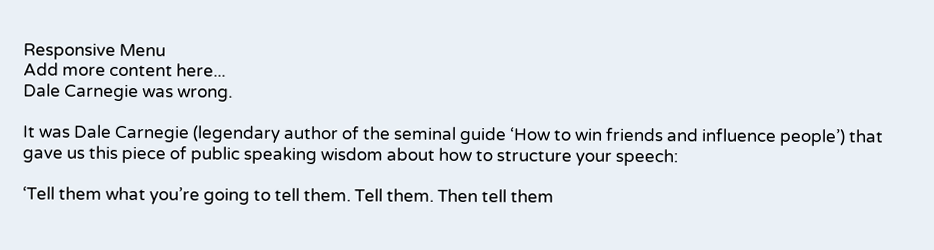Responsive Menu
Add more content here...
Dale Carnegie was wrong.

It was Dale Carnegie (legendary author of the seminal guide ‘How to win friends and influence people’) that gave us this piece of public speaking wisdom about how to structure your speech:

‘Tell them what you’re going to tell them. Tell them. Then tell them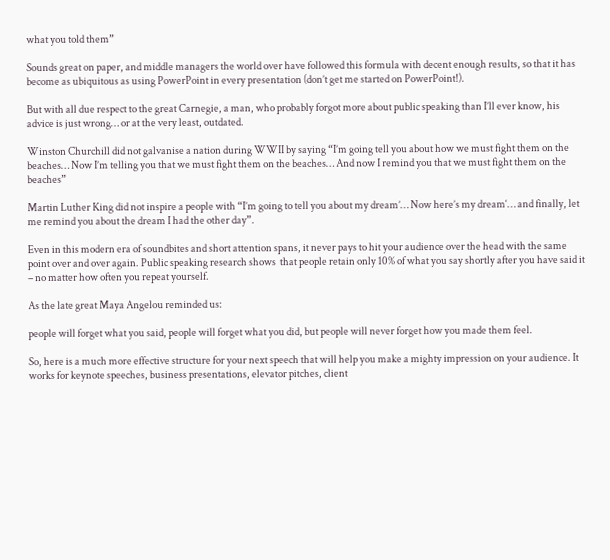what you told them”

Sounds great on paper, and middle managers the world over have followed this formula with decent enough results, so that it has become as ubiquitous as using PowerPoint in every presentation (don’t get me started on PowerPoint!).

But with all due respect to the great Carnegie, a man, who probably forgot more about public speaking than I’ll ever know, his advice is just wrong… or at the very least, outdated.

Winston Churchill did not galvanise a nation during WWII by saying “I’m going tell you about how we must fight them on the beaches… Now I’m telling you that we must fight them on the beaches… And now I remind you that we must fight them on the beaches”

Martin Luther King did not inspire a people with “I’m going to tell you about my dream’… Now here’s my dream‘… and finally, let me remind you about the dream I had the other day”.

Even in this modern era of soundbites and short attention spans, it never pays to hit your audience over the head with the same point over and over again. Public speaking research shows  that people retain only 10% of what you say shortly after you have said it – no matter how often you repeat yourself.

As the late great Maya Angelou reminded us:

people will forget what you said, people will forget what you did, but people will never forget how you made them feel.

So, here is a much more effective structure for your next speech that will help you make a mighty impression on your audience. It works for keynote speeches, business presentations, elevator pitches, client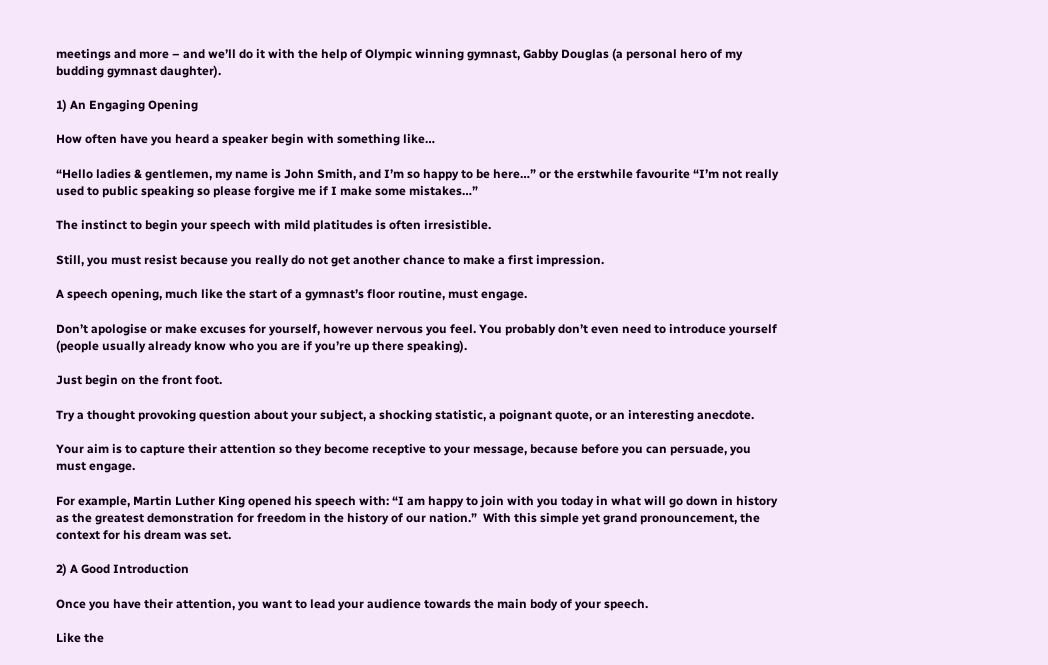meetings and more – and we’ll do it with the help of Olympic winning gymnast, Gabby Douglas (a personal hero of my budding gymnast daughter).

1) An Engaging Opening

How often have you heard a speaker begin with something like…

“Hello ladies & gentlemen, my name is John Smith, and I’m so happy to be here…” or the erstwhile favourite “I’m not really used to public speaking so please forgive me if I make some mistakes…”

The instinct to begin your speech with mild platitudes is often irresistible.

Still, you must resist because you really do not get another chance to make a first impression.

A speech opening, much like the start of a gymnast’s floor routine, must engage.

Don’t apologise or make excuses for yourself, however nervous you feel. You probably don’t even need to introduce yourself (people usually already know who you are if you’re up there speaking).

Just begin on the front foot.

Try a thought provoking question about your subject, a shocking statistic, a poignant quote, or an interesting anecdote.

Your aim is to capture their attention so they become receptive to your message, because before you can persuade, you must engage.

For example, Martin Luther King opened his speech with: “I am happy to join with you today in what will go down in history as the greatest demonstration for freedom in the history of our nation.”  With this simple yet grand pronouncement, the context for his dream was set.

2) A Good Introduction

Once you have their attention, you want to lead your audience towards the main body of your speech.

Like the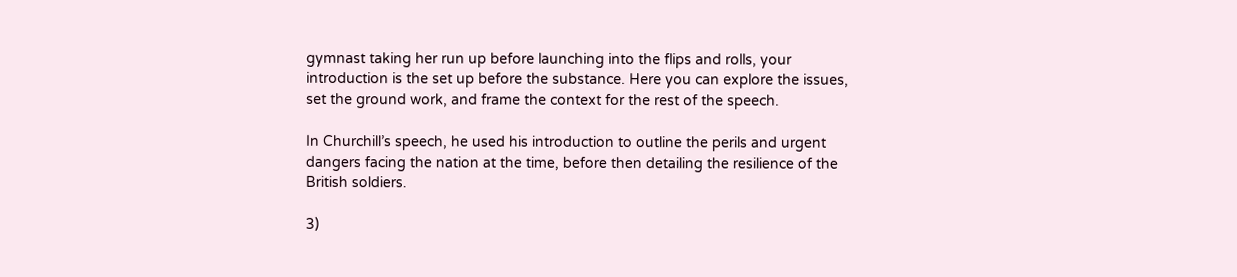gymnast taking her run up before launching into the flips and rolls, your introduction is the set up before the substance. Here you can explore the issues, set the ground work, and frame the context for the rest of the speech.

In Churchill’s speech, he used his introduction to outline the perils and urgent dangers facing the nation at the time, before then detailing the resilience of the British soldiers.

3)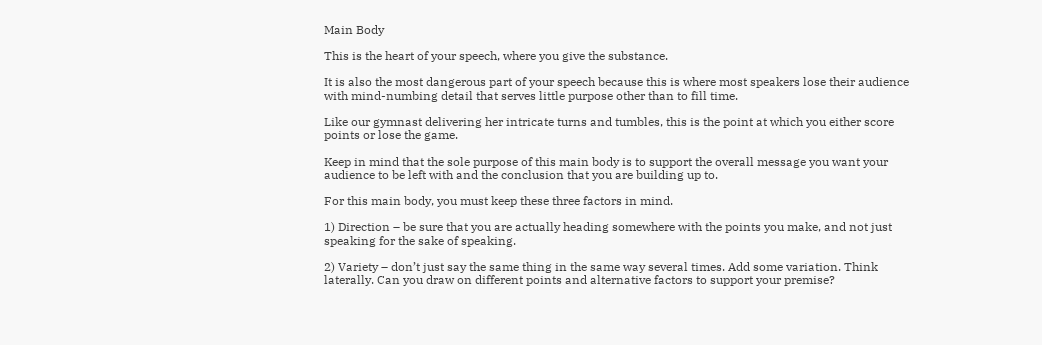Main Body

This is the heart of your speech, where you give the substance.

It is also the most dangerous part of your speech because this is where most speakers lose their audience with mind-numbing detail that serves little purpose other than to fill time.

Like our gymnast delivering her intricate turns and tumbles, this is the point at which you either score points or lose the game.

Keep in mind that the sole purpose of this main body is to support the overall message you want your audience to be left with and the conclusion that you are building up to.

For this main body, you must keep these three factors in mind.

1) Direction – be sure that you are actually heading somewhere with the points you make, and not just speaking for the sake of speaking.

2) Variety – don’t just say the same thing in the same way several times. Add some variation. Think laterally. Can you draw on different points and alternative factors to support your premise?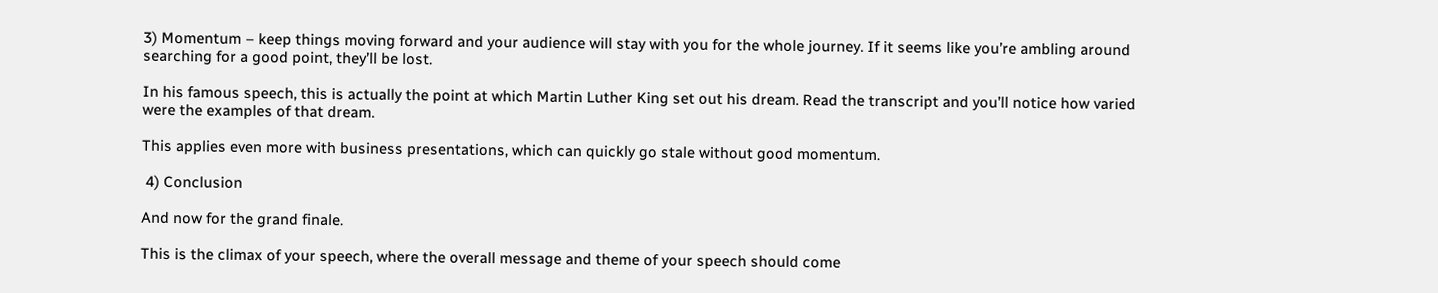3) Momentum – keep things moving forward and your audience will stay with you for the whole journey. If it seems like you’re ambling around searching for a good point, they’ll be lost.

In his famous speech, this is actually the point at which Martin Luther King set out his dream. Read the transcript and you’ll notice how varied were the examples of that dream.

This applies even more with business presentations, which can quickly go stale without good momentum.

 4) Conclusion

And now for the grand finale.

This is the climax of your speech, where the overall message and theme of your speech should come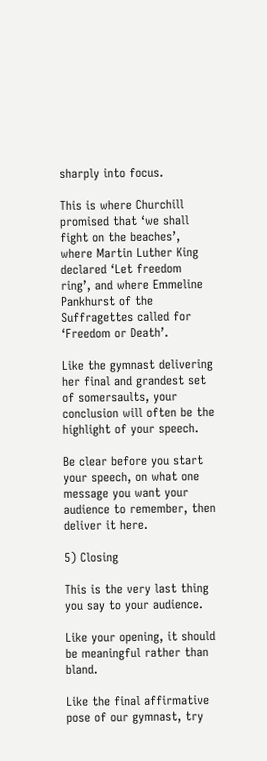sharply into focus.

This is where Churchill promised that ‘we shall fight on the beaches’, where Martin Luther King  declared ‘Let freedom ring’, and where Emmeline Pankhurst of the Suffragettes called for ‘Freedom or Death’.

Like the gymnast delivering her final and grandest set of somersaults, your conclusion will often be the highlight of your speech.

Be clear before you start your speech, on what one message you want your audience to remember, then deliver it here.

5) Closing

This is the very last thing you say to your audience.

Like your opening, it should be meaningful rather than bland.

Like the final affirmative pose of our gymnast, try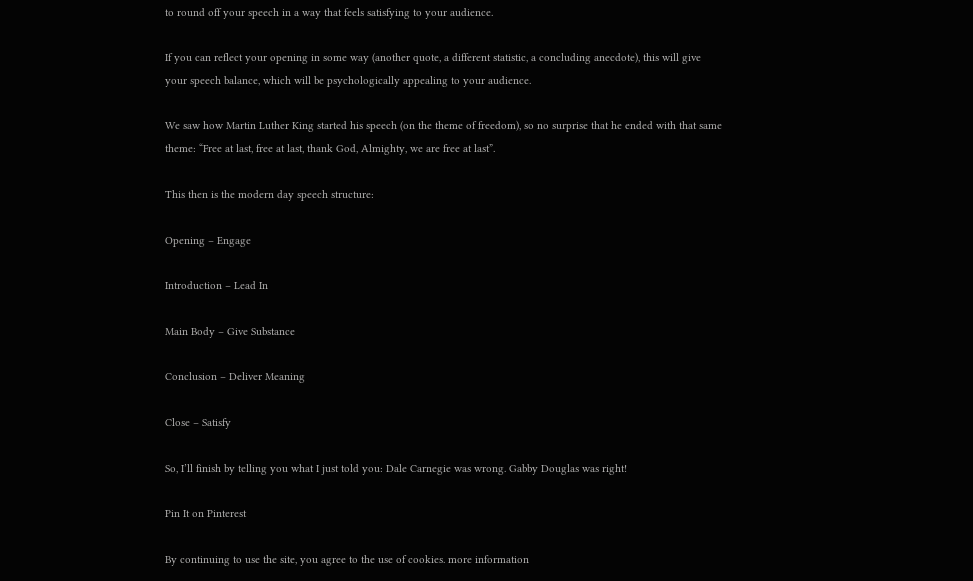to round off your speech in a way that feels satisfying to your audience.

If you can reflect your opening in some way (another quote, a different statistic, a concluding anecdote), this will give your speech balance, which will be psychologically appealing to your audience.

We saw how Martin Luther King started his speech (on the theme of freedom), so no surprise that he ended with that same theme: “Free at last, free at last, thank God, Almighty, we are free at last”.

This then is the modern day speech structure:

Opening – Engage

Introduction – Lead In

Main Body – Give Substance

Conclusion – Deliver Meaning

Close – Satisfy

So, I’ll finish by telling you what I just told you: Dale Carnegie was wrong. Gabby Douglas was right!

Pin It on Pinterest

By continuing to use the site, you agree to the use of cookies. more information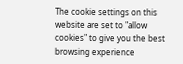The cookie settings on this website are set to "allow cookies" to give you the best browsing experience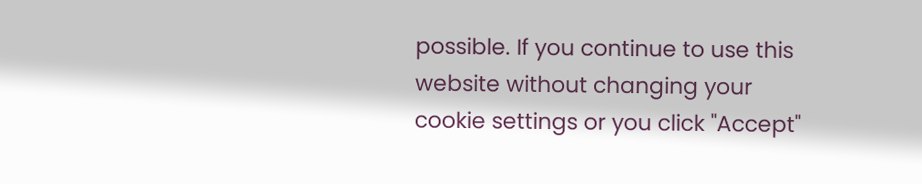possible. If you continue to use this website without changing your cookie settings or you click "Accept"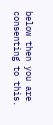below then you are consenting to this.